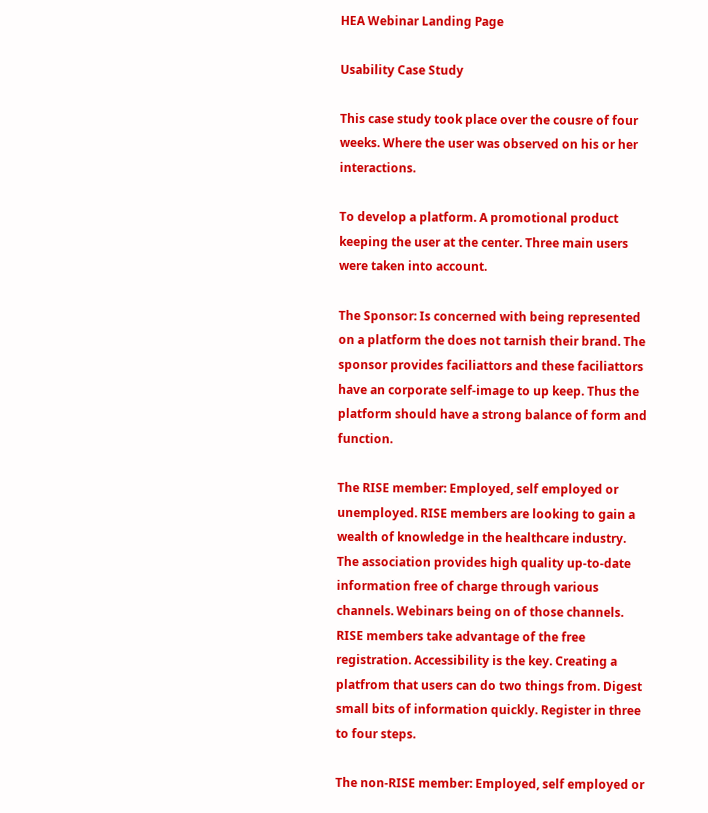HEA Webinar Landing Page

Usability Case Study

This case study took place over the cousre of four weeks. Where the user was observed on his or her interactions.

To develop a platform. A promotional product keeping the user at the center. Three main users were taken into account.

The Sponsor: Is concerned with being represented on a platform the does not tarnish their brand. The sponsor provides faciliattors and these faciliattors have an corporate self-image to up keep. Thus the platform should have a strong balance of form and function.

The RISE member: Employed, self employed or unemployed. RISE members are looking to gain a wealth of knowledge in the healthcare industry. The association provides high quality up-to-date information free of charge through various channels. Webinars being on of those channels. RISE members take advantage of the free registration. Accessibility is the key. Creating a platfrom that users can do two things from. Digest small bits of information quickly. Register in three to four steps.

The non-RISE member: Employed, self employed or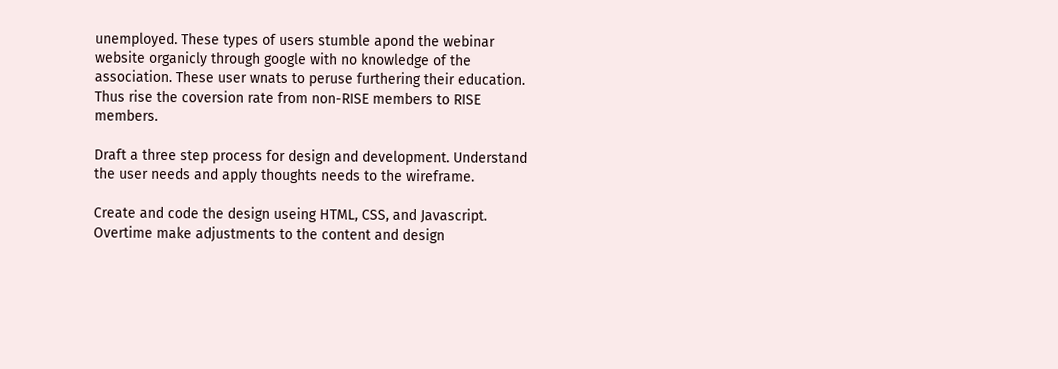unemployed. These types of users stumble apond the webinar website organicly through google with no knowledge of the association. These user wnats to peruse furthering their education. Thus rise the coversion rate from non-RISE members to RISE members.

Draft a three step process for design and development. Understand the user needs and apply thoughts needs to the wireframe.

Create and code the design useing HTML, CSS, and Javascript. Overtime make adjustments to the content and design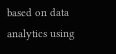based on data analytics using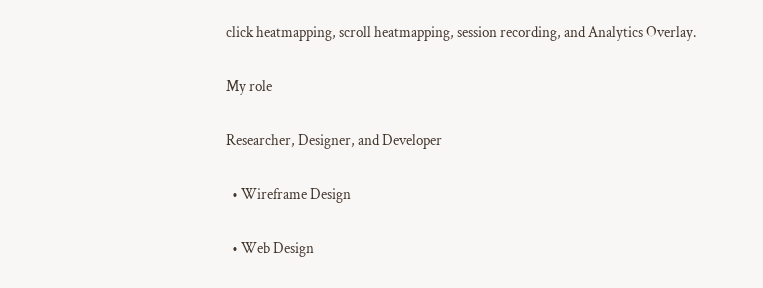click heatmapping, scroll heatmapping, session recording, and Analytics Overlay.

My role

Researcher, Designer, and Developer

  • Wireframe Design

  • Web Design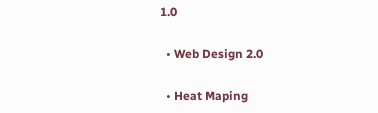1.0

  • Web Design 2.0

  • Heat Maping